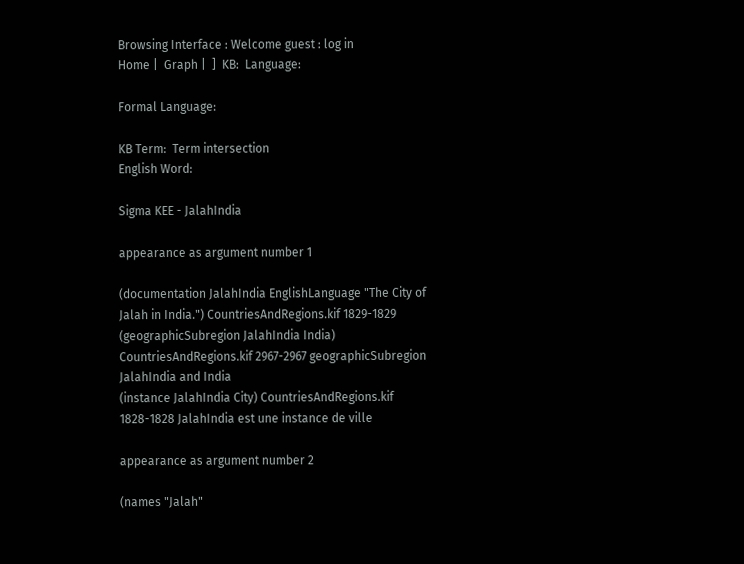Browsing Interface : Welcome guest : log in
Home |  Graph |  ]  KB:  Language:

Formal Language:

KB Term:  Term intersection
English Word:

Sigma KEE - JalahIndia

appearance as argument number 1

(documentation JalahIndia EnglishLanguage "The City of Jalah in India.") CountriesAndRegions.kif 1829-1829
(geographicSubregion JalahIndia India) CountriesAndRegions.kif 2967-2967 geographicSubregion JalahIndia and India
(instance JalahIndia City) CountriesAndRegions.kif 1828-1828 JalahIndia est une instance de ville

appearance as argument number 2

(names "Jalah"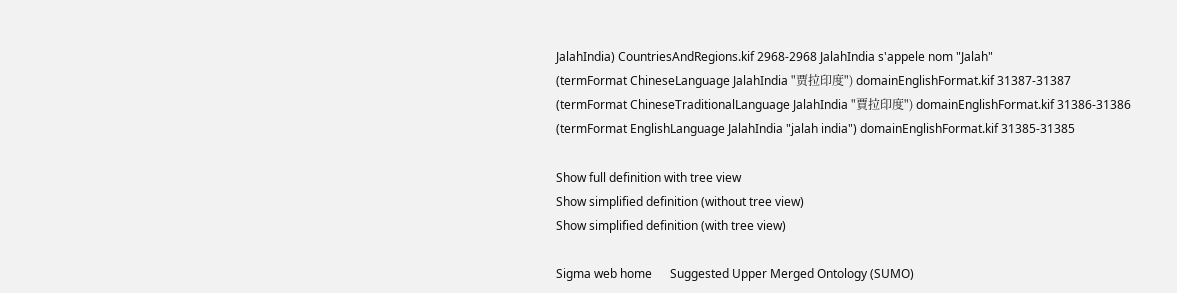JalahIndia) CountriesAndRegions.kif 2968-2968 JalahIndia s'appele nom "Jalah"
(termFormat ChineseLanguage JalahIndia "贾拉印度") domainEnglishFormat.kif 31387-31387
(termFormat ChineseTraditionalLanguage JalahIndia "賈拉印度") domainEnglishFormat.kif 31386-31386
(termFormat EnglishLanguage JalahIndia "jalah india") domainEnglishFormat.kif 31385-31385

Show full definition with tree view
Show simplified definition (without tree view)
Show simplified definition (with tree view)

Sigma web home      Suggested Upper Merged Ontology (SUMO)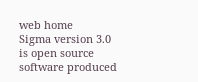web home
Sigma version 3.0 is open source software produced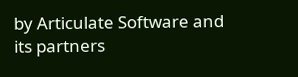by Articulate Software and its partners